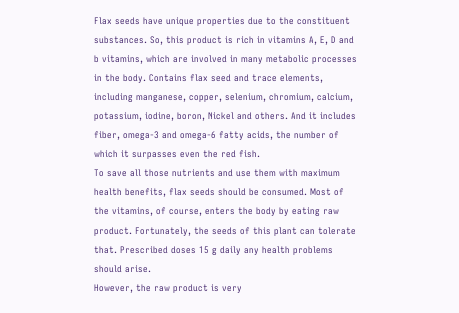Flax seeds have unique properties due to the constituent substances. So, this product is rich in vitamins A, E, D and b vitamins, which are involved in many metabolic processes in the body. Contains flax seed and trace elements, including manganese, copper, selenium, chromium, calcium, potassium, iodine, boron, Nickel and others. And it includes fiber, omega-3 and omega-6 fatty acids, the number of which it surpasses even the red fish.
To save all those nutrients and use them with maximum health benefits, flax seeds should be consumed. Most of the vitamins, of course, enters the body by eating raw product. Fortunately, the seeds of this plant can tolerate that. Prescribed doses 15 g daily any health problems should arise.
However, the raw product is very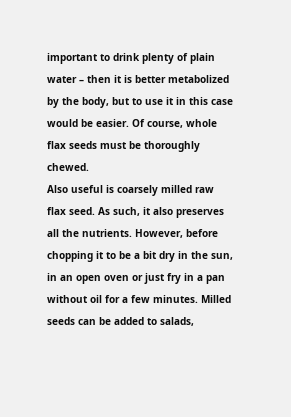important to drink plenty of plain water – then it is better metabolized by the body, but to use it in this case would be easier. Of course, whole flax seeds must be thoroughly chewed.
Also useful is coarsely milled raw flax seed. As such, it also preserves all the nutrients. However, before chopping it to be a bit dry in the sun, in an open oven or just fry in a pan without oil for a few minutes. Milled seeds can be added to salads,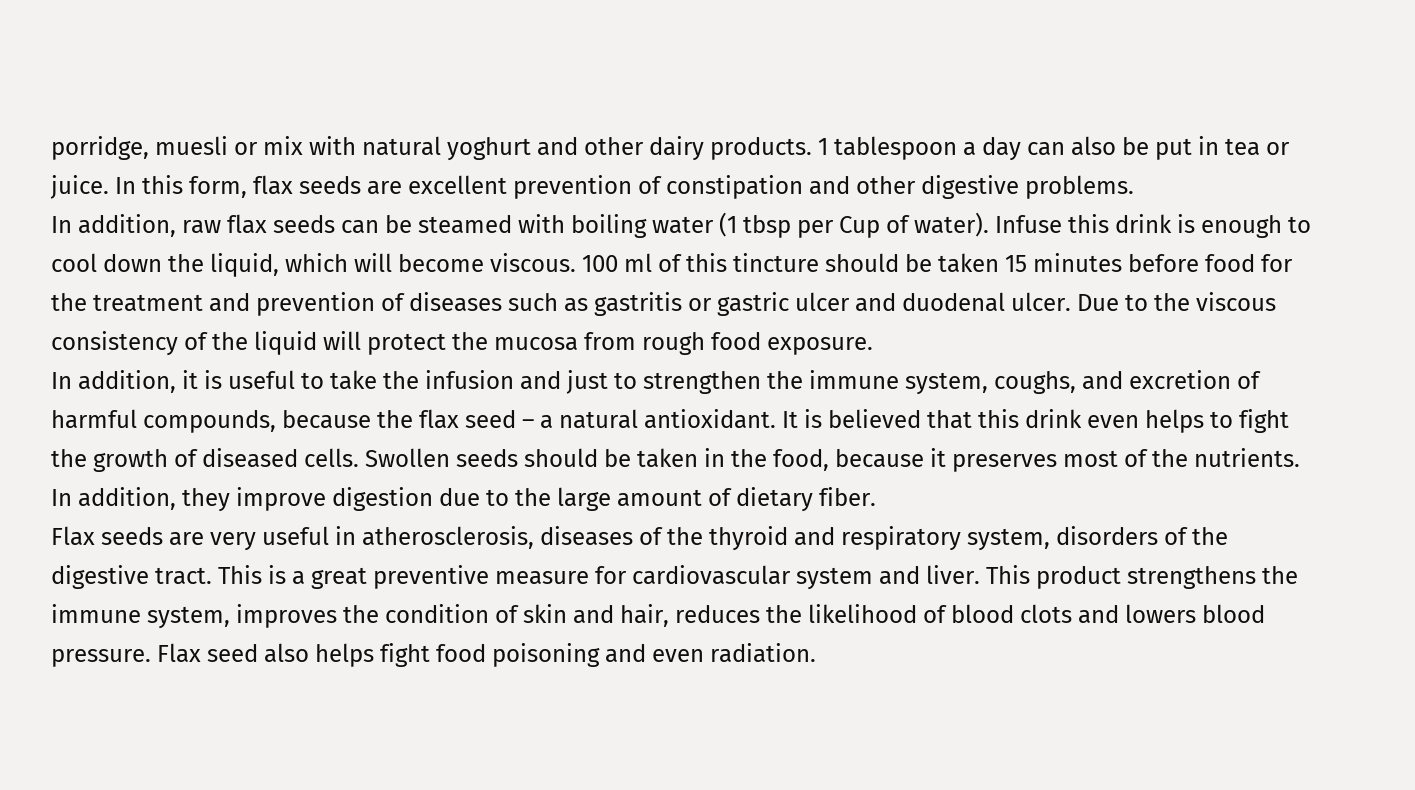porridge, muesli or mix with natural yoghurt and other dairy products. 1 tablespoon a day can also be put in tea or juice. In this form, flax seeds are excellent prevention of constipation and other digestive problems.
In addition, raw flax seeds can be steamed with boiling water (1 tbsp per Cup of water). Infuse this drink is enough to cool down the liquid, which will become viscous. 100 ml of this tincture should be taken 15 minutes before food for the treatment and prevention of diseases such as gastritis or gastric ulcer and duodenal ulcer. Due to the viscous consistency of the liquid will protect the mucosa from rough food exposure.
In addition, it is useful to take the infusion and just to strengthen the immune system, coughs, and excretion of harmful compounds, because the flax seed – a natural antioxidant. It is believed that this drink even helps to fight the growth of diseased cells. Swollen seeds should be taken in the food, because it preserves most of the nutrients. In addition, they improve digestion due to the large amount of dietary fiber.
Flax seeds are very useful in atherosclerosis, diseases of the thyroid and respiratory system, disorders of the digestive tract. This is a great preventive measure for cardiovascular system and liver. This product strengthens the immune system, improves the condition of skin and hair, reduces the likelihood of blood clots and lowers blood pressure. Flax seed also helps fight food poisoning and even radiation.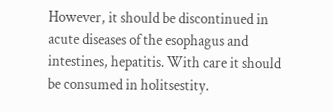However, it should be discontinued in acute diseases of the esophagus and intestines, hepatitis. With care it should be consumed in holitsestity.